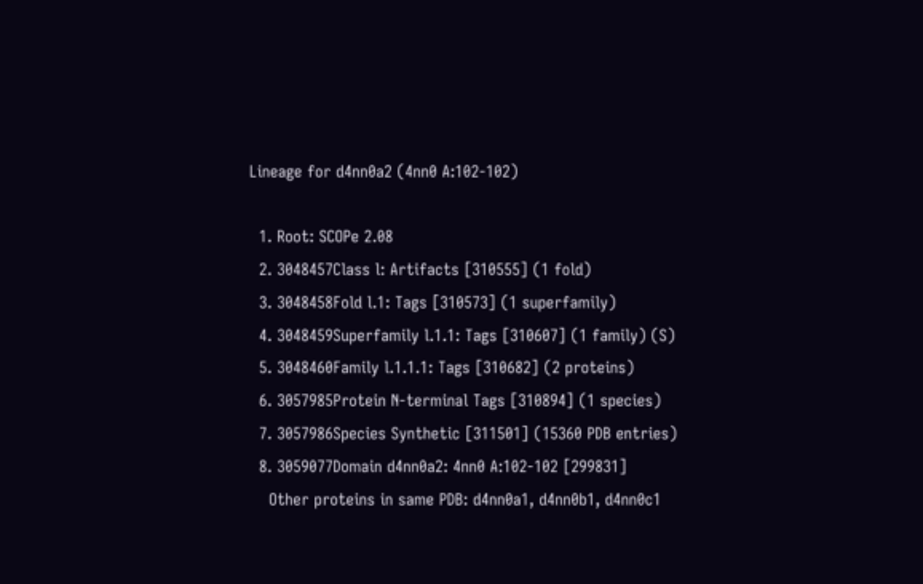Lineage for d4nn0a2 (4nn0 A:102-102)

  1. Root: SCOPe 2.08
  2. 3048457Class l: Artifacts [310555] (1 fold)
  3. 3048458Fold l.1: Tags [310573] (1 superfamily)
  4. 3048459Superfamily l.1.1: Tags [310607] (1 family) (S)
  5. 3048460Family l.1.1.1: Tags [310682] (2 proteins)
  6. 3057985Protein N-terminal Tags [310894] (1 species)
  7. 3057986Species Synthetic [311501] (15360 PDB entries)
  8. 3059077Domain d4nn0a2: 4nn0 A:102-102 [299831]
    Other proteins in same PDB: d4nn0a1, d4nn0b1, d4nn0c1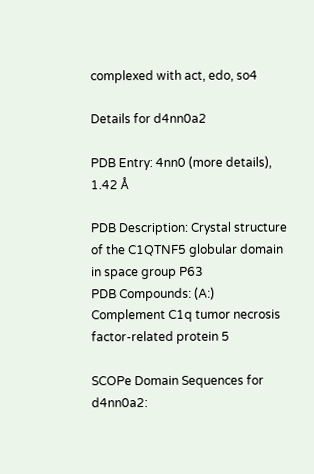complexed with act, edo, so4

Details for d4nn0a2

PDB Entry: 4nn0 (more details), 1.42 Å

PDB Description: Crystal structure of the C1QTNF5 globular domain in space group P63
PDB Compounds: (A:) Complement C1q tumor necrosis factor-related protein 5

SCOPe Domain Sequences for d4nn0a2: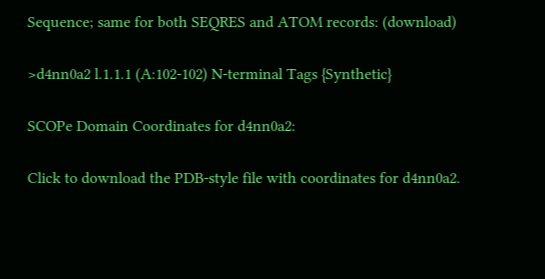Sequence; same for both SEQRES and ATOM records: (download)

>d4nn0a2 l.1.1.1 (A:102-102) N-terminal Tags {Synthetic}

SCOPe Domain Coordinates for d4nn0a2:

Click to download the PDB-style file with coordinates for d4nn0a2.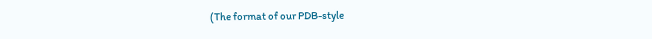(The format of our PDB-style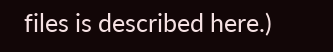files is described here.)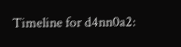Timeline for d4nn0a2: